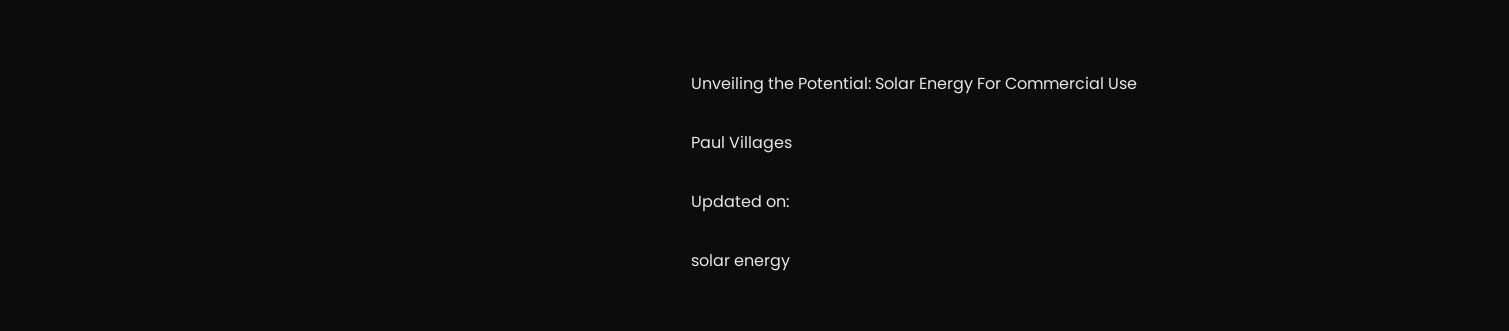Unveiling the Potential: Solar Energy For Commercial Use

Paul Villages

Updated on:

solar energy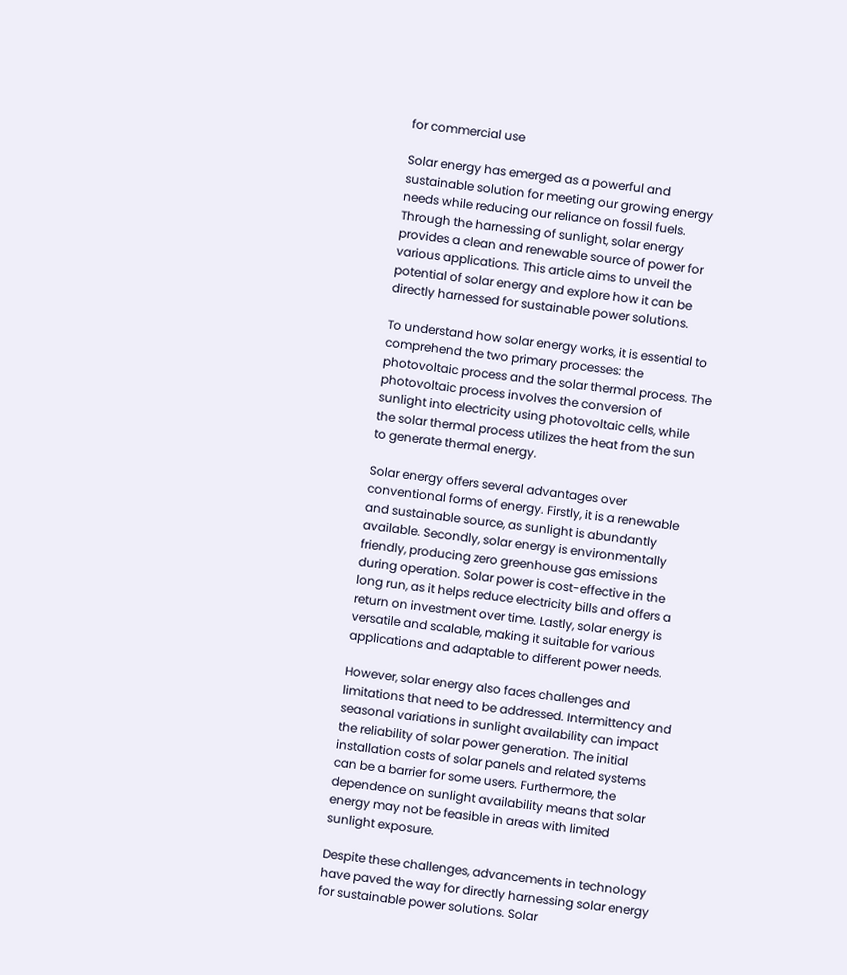for commercial use

Solar energy has emerged as a powerful and sustainable solution for meeting our growing energy needs while reducing our reliance on fossil fuels. Through the harnessing of sunlight, solar energy provides a clean and renewable source of power for various applications. This article aims to unveil the potential of solar energy and explore how it can be directly harnessed for sustainable power solutions.

To understand how solar energy works, it is essential to comprehend the two primary processes: the photovoltaic process and the solar thermal process. The photovoltaic process involves the conversion of sunlight into electricity using photovoltaic cells, while the solar thermal process utilizes the heat from the sun to generate thermal energy.

Solar energy offers several advantages over conventional forms of energy. Firstly, it is a renewable and sustainable source, as sunlight is abundantly available. Secondly, solar energy is environmentally friendly, producing zero greenhouse gas emissions during operation. Solar power is cost-effective in the long run, as it helps reduce electricity bills and offers a return on investment over time. Lastly, solar energy is versatile and scalable, making it suitable for various applications and adaptable to different power needs.

However, solar energy also faces challenges and limitations that need to be addressed. Intermittency and seasonal variations in sunlight availability can impact the reliability of solar power generation. The initial installation costs of solar panels and related systems can be a barrier for some users. Furthermore, the dependence on sunlight availability means that solar energy may not be feasible in areas with limited sunlight exposure.

Despite these challenges, advancements in technology have paved the way for directly harnessing solar energy for sustainable power solutions. Solar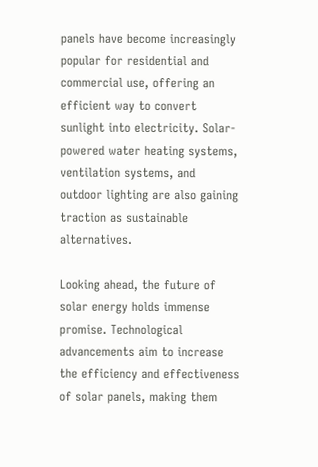panels have become increasingly popular for residential and commercial use, offering an efficient way to convert sunlight into electricity. Solar-powered water heating systems, ventilation systems, and outdoor lighting are also gaining traction as sustainable alternatives.

Looking ahead, the future of solar energy holds immense promise. Technological advancements aim to increase the efficiency and effectiveness of solar panels, making them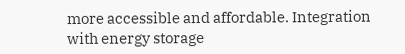more accessible and affordable. Integration with energy storage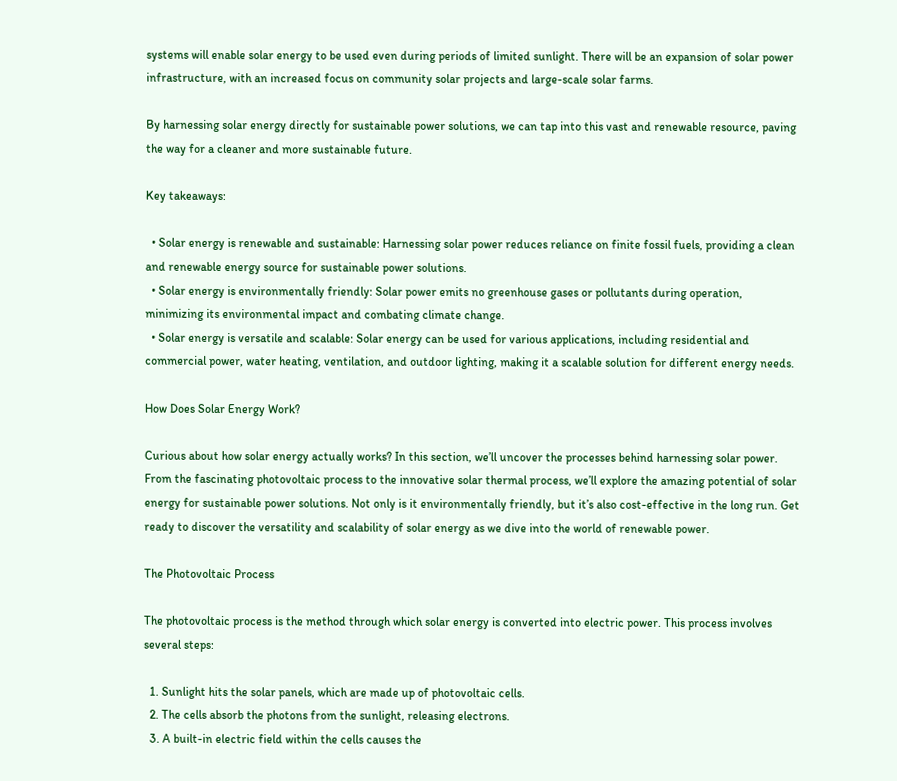systems will enable solar energy to be used even during periods of limited sunlight. There will be an expansion of solar power infrastructure, with an increased focus on community solar projects and large-scale solar farms.

By harnessing solar energy directly for sustainable power solutions, we can tap into this vast and renewable resource, paving the way for a cleaner and more sustainable future.

Key takeaways:

  • Solar energy is renewable and sustainable: Harnessing solar power reduces reliance on finite fossil fuels, providing a clean and renewable energy source for sustainable power solutions.
  • Solar energy is environmentally friendly: Solar power emits no greenhouse gases or pollutants during operation, minimizing its environmental impact and combating climate change.
  • Solar energy is versatile and scalable: Solar energy can be used for various applications, including residential and commercial power, water heating, ventilation, and outdoor lighting, making it a scalable solution for different energy needs.

How Does Solar Energy Work?

Curious about how solar energy actually works? In this section, we’ll uncover the processes behind harnessing solar power. From the fascinating photovoltaic process to the innovative solar thermal process, we’ll explore the amazing potential of solar energy for sustainable power solutions. Not only is it environmentally friendly, but it’s also cost-effective in the long run. Get ready to discover the versatility and scalability of solar energy as we dive into the world of renewable power.

The Photovoltaic Process

The photovoltaic process is the method through which solar energy is converted into electric power. This process involves several steps:

  1. Sunlight hits the solar panels, which are made up of photovoltaic cells.
  2. The cells absorb the photons from the sunlight, releasing electrons.
  3. A built-in electric field within the cells causes the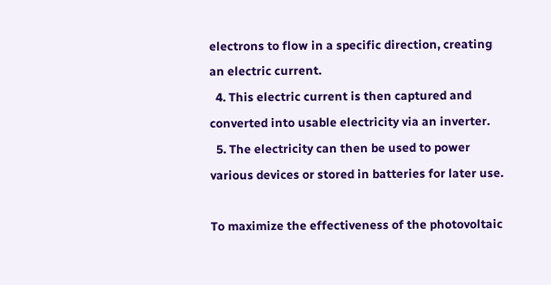electrons to flow in a specific direction, creating an electric current.
  4. This electric current is then captured and converted into usable electricity via an inverter.
  5. The electricity can then be used to power various devices or stored in batteries for later use.

To maximize the effectiveness of the photovoltaic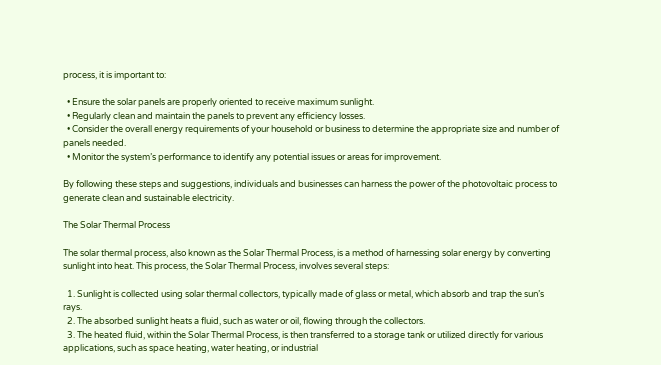process, it is important to:

  • Ensure the solar panels are properly oriented to receive maximum sunlight.
  • Regularly clean and maintain the panels to prevent any efficiency losses.
  • Consider the overall energy requirements of your household or business to determine the appropriate size and number of panels needed.
  • Monitor the system’s performance to identify any potential issues or areas for improvement.

By following these steps and suggestions, individuals and businesses can harness the power of the photovoltaic process to generate clean and sustainable electricity.

The Solar Thermal Process

The solar thermal process, also known as the Solar Thermal Process, is a method of harnessing solar energy by converting sunlight into heat. This process, the Solar Thermal Process, involves several steps:

  1. Sunlight is collected using solar thermal collectors, typically made of glass or metal, which absorb and trap the sun’s rays.
  2. The absorbed sunlight heats a fluid, such as water or oil, flowing through the collectors.
  3. The heated fluid, within the Solar Thermal Process, is then transferred to a storage tank or utilized directly for various applications, such as space heating, water heating, or industrial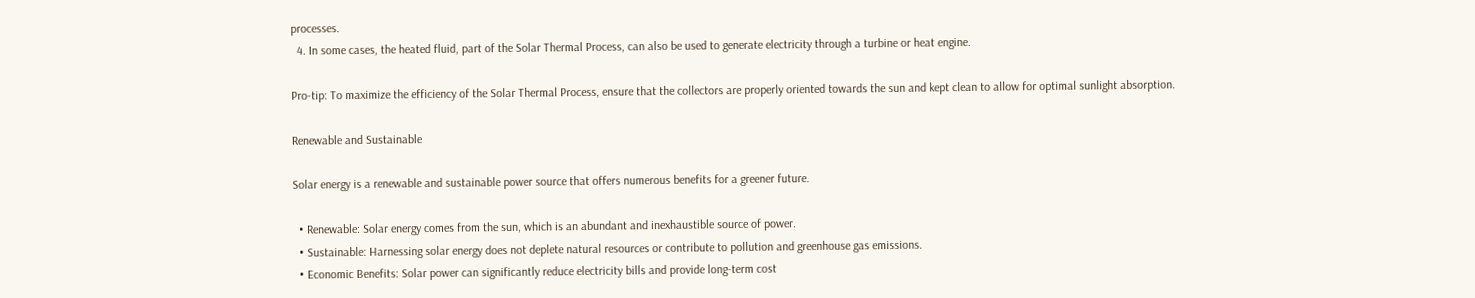processes.
  4. In some cases, the heated fluid, part of the Solar Thermal Process, can also be used to generate electricity through a turbine or heat engine.

Pro-tip: To maximize the efficiency of the Solar Thermal Process, ensure that the collectors are properly oriented towards the sun and kept clean to allow for optimal sunlight absorption.

Renewable and Sustainable

Solar energy is a renewable and sustainable power source that offers numerous benefits for a greener future.

  • Renewable: Solar energy comes from the sun, which is an abundant and inexhaustible source of power.
  • Sustainable: Harnessing solar energy does not deplete natural resources or contribute to pollution and greenhouse gas emissions.
  • Economic Benefits: Solar power can significantly reduce electricity bills and provide long-term cost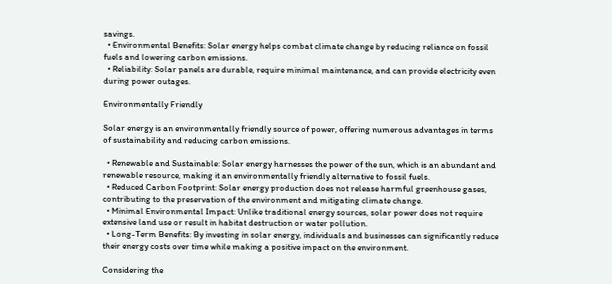savings.
  • Environmental Benefits: Solar energy helps combat climate change by reducing reliance on fossil fuels and lowering carbon emissions.
  • Reliability: Solar panels are durable, require minimal maintenance, and can provide electricity even during power outages.

Environmentally Friendly

Solar energy is an environmentally friendly source of power, offering numerous advantages in terms of sustainability and reducing carbon emissions.

  • Renewable and Sustainable: Solar energy harnesses the power of the sun, which is an abundant and renewable resource, making it an environmentally friendly alternative to fossil fuels.
  • Reduced Carbon Footprint: Solar energy production does not release harmful greenhouse gases, contributing to the preservation of the environment and mitigating climate change.
  • Minimal Environmental Impact: Unlike traditional energy sources, solar power does not require extensive land use or result in habitat destruction or water pollution.
  • Long-Term Benefits: By investing in solar energy, individuals and businesses can significantly reduce their energy costs over time while making a positive impact on the environment.

Considering the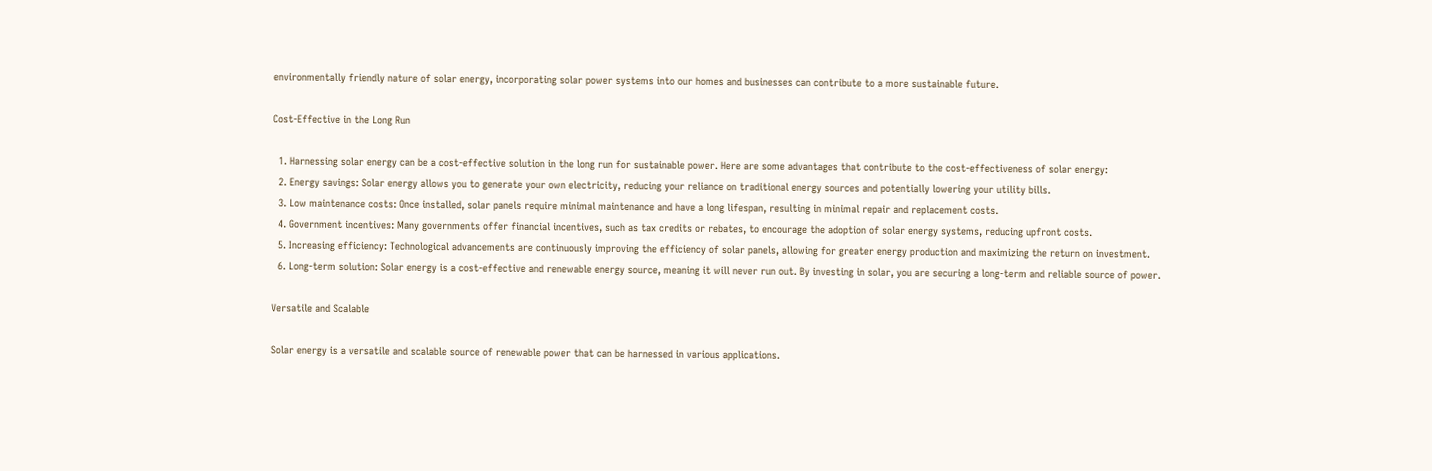environmentally friendly nature of solar energy, incorporating solar power systems into our homes and businesses can contribute to a more sustainable future.

Cost-Effective in the Long Run

  1. Harnessing solar energy can be a cost-effective solution in the long run for sustainable power. Here are some advantages that contribute to the cost-effectiveness of solar energy:
  2. Energy savings: Solar energy allows you to generate your own electricity, reducing your reliance on traditional energy sources and potentially lowering your utility bills.
  3. Low maintenance costs: Once installed, solar panels require minimal maintenance and have a long lifespan, resulting in minimal repair and replacement costs.
  4. Government incentives: Many governments offer financial incentives, such as tax credits or rebates, to encourage the adoption of solar energy systems, reducing upfront costs.
  5. Increasing efficiency: Technological advancements are continuously improving the efficiency of solar panels, allowing for greater energy production and maximizing the return on investment.
  6. Long-term solution: Solar energy is a cost-effective and renewable energy source, meaning it will never run out. By investing in solar, you are securing a long-term and reliable source of power.

Versatile and Scalable

Solar energy is a versatile and scalable source of renewable power that can be harnessed in various applications.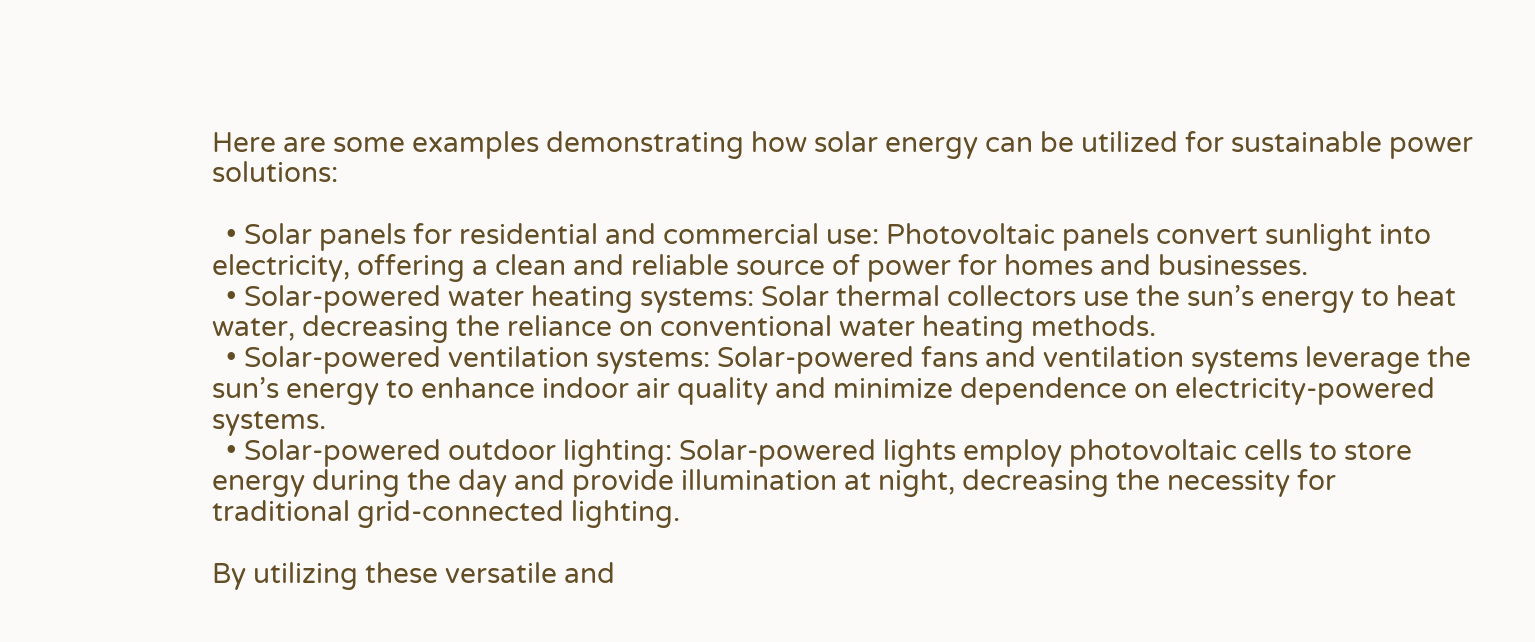Here are some examples demonstrating how solar energy can be utilized for sustainable power solutions:

  • Solar panels for residential and commercial use: Photovoltaic panels convert sunlight into electricity, offering a clean and reliable source of power for homes and businesses.
  • Solar-powered water heating systems: Solar thermal collectors use the sun’s energy to heat water, decreasing the reliance on conventional water heating methods.
  • Solar-powered ventilation systems: Solar-powered fans and ventilation systems leverage the sun’s energy to enhance indoor air quality and minimize dependence on electricity-powered systems.
  • Solar-powered outdoor lighting: Solar-powered lights employ photovoltaic cells to store energy during the day and provide illumination at night, decreasing the necessity for traditional grid-connected lighting.

By utilizing these versatile and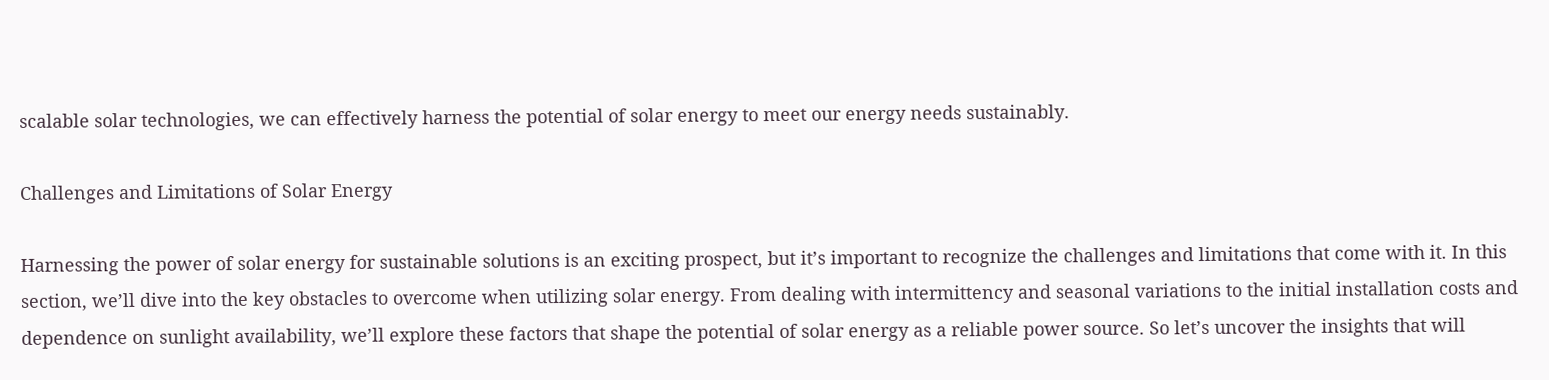scalable solar technologies, we can effectively harness the potential of solar energy to meet our energy needs sustainably.

Challenges and Limitations of Solar Energy

Harnessing the power of solar energy for sustainable solutions is an exciting prospect, but it’s important to recognize the challenges and limitations that come with it. In this section, we’ll dive into the key obstacles to overcome when utilizing solar energy. From dealing with intermittency and seasonal variations to the initial installation costs and dependence on sunlight availability, we’ll explore these factors that shape the potential of solar energy as a reliable power source. So let’s uncover the insights that will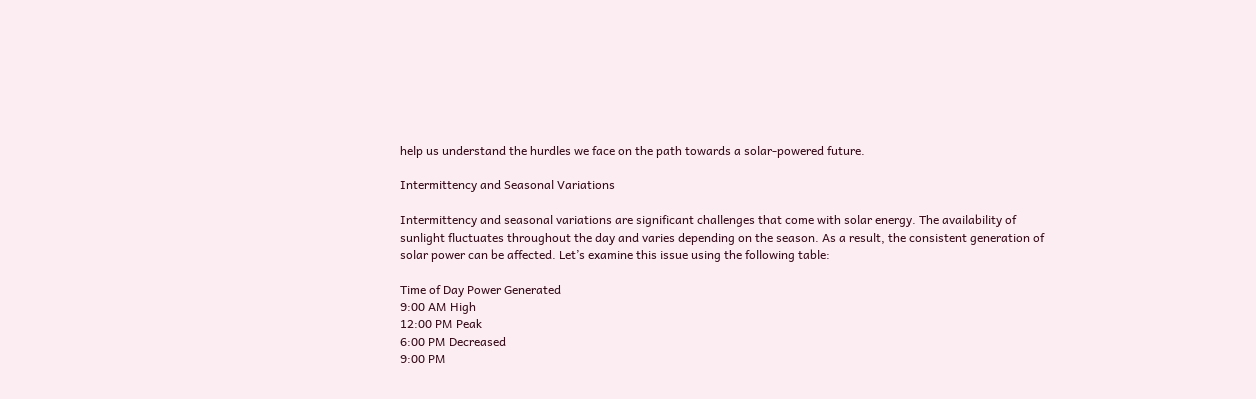help us understand the hurdles we face on the path towards a solar-powered future.

Intermittency and Seasonal Variations

Intermittency and seasonal variations are significant challenges that come with solar energy. The availability of sunlight fluctuates throughout the day and varies depending on the season. As a result, the consistent generation of solar power can be affected. Let’s examine this issue using the following table:

Time of Day Power Generated
9:00 AM High
12:00 PM Peak
6:00 PM Decreased
9:00 PM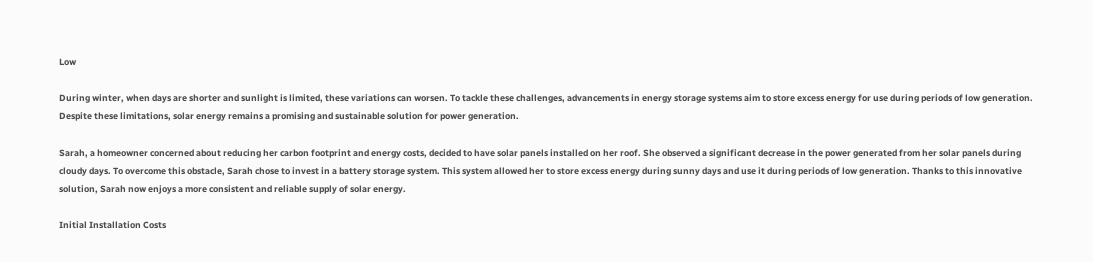Low

During winter, when days are shorter and sunlight is limited, these variations can worsen. To tackle these challenges, advancements in energy storage systems aim to store excess energy for use during periods of low generation. Despite these limitations, solar energy remains a promising and sustainable solution for power generation.

Sarah, a homeowner concerned about reducing her carbon footprint and energy costs, decided to have solar panels installed on her roof. She observed a significant decrease in the power generated from her solar panels during cloudy days. To overcome this obstacle, Sarah chose to invest in a battery storage system. This system allowed her to store excess energy during sunny days and use it during periods of low generation. Thanks to this innovative solution, Sarah now enjoys a more consistent and reliable supply of solar energy.

Initial Installation Costs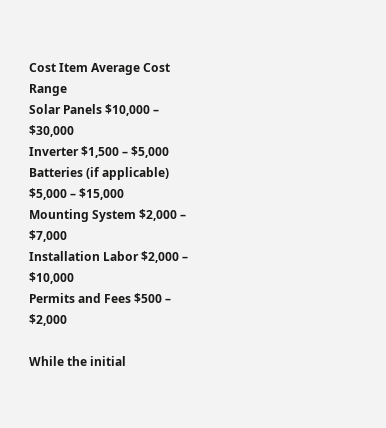Cost Item Average Cost Range
Solar Panels $10,000 – $30,000
Inverter $1,500 – $5,000
Batteries (if applicable) $5,000 – $15,000
Mounting System $2,000 – $7,000
Installation Labor $2,000 – $10,000
Permits and Fees $500 – $2,000

While the initial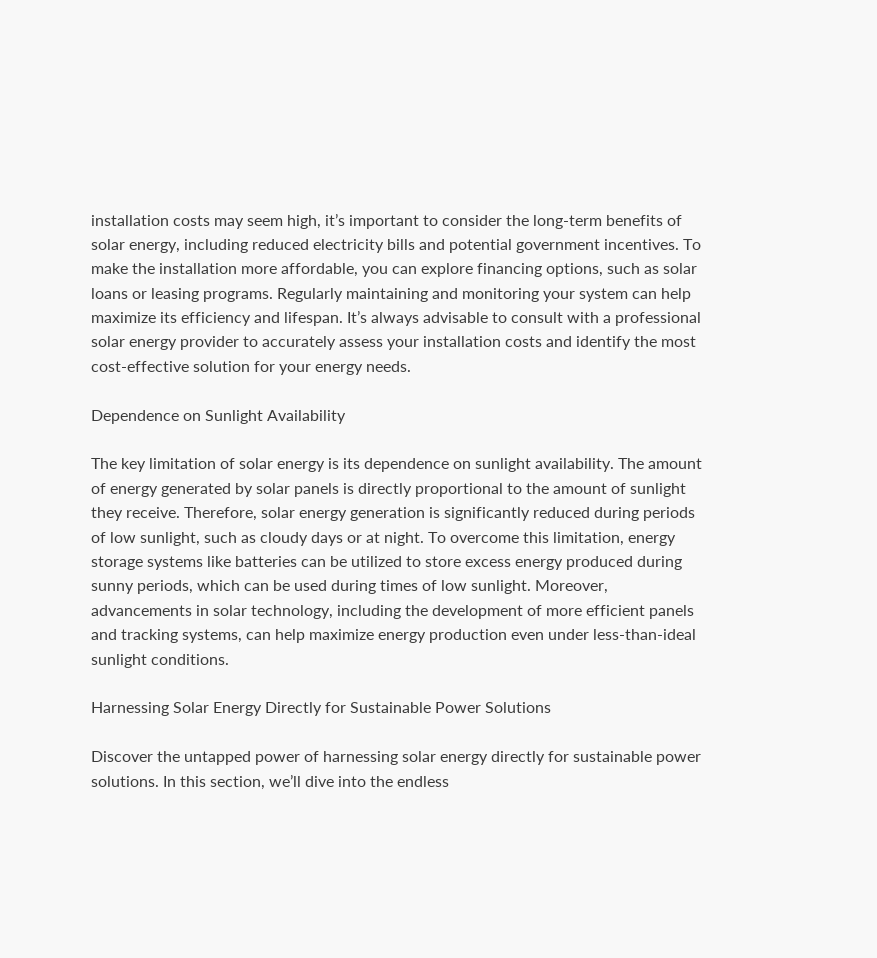installation costs may seem high, it’s important to consider the long-term benefits of solar energy, including reduced electricity bills and potential government incentives. To make the installation more affordable, you can explore financing options, such as solar loans or leasing programs. Regularly maintaining and monitoring your system can help maximize its efficiency and lifespan. It’s always advisable to consult with a professional solar energy provider to accurately assess your installation costs and identify the most cost-effective solution for your energy needs.

Dependence on Sunlight Availability

The key limitation of solar energy is its dependence on sunlight availability. The amount of energy generated by solar panels is directly proportional to the amount of sunlight they receive. Therefore, solar energy generation is significantly reduced during periods of low sunlight, such as cloudy days or at night. To overcome this limitation, energy storage systems like batteries can be utilized to store excess energy produced during sunny periods, which can be used during times of low sunlight. Moreover, advancements in solar technology, including the development of more efficient panels and tracking systems, can help maximize energy production even under less-than-ideal sunlight conditions.

Harnessing Solar Energy Directly for Sustainable Power Solutions

Discover the untapped power of harnessing solar energy directly for sustainable power solutions. In this section, we’ll dive into the endless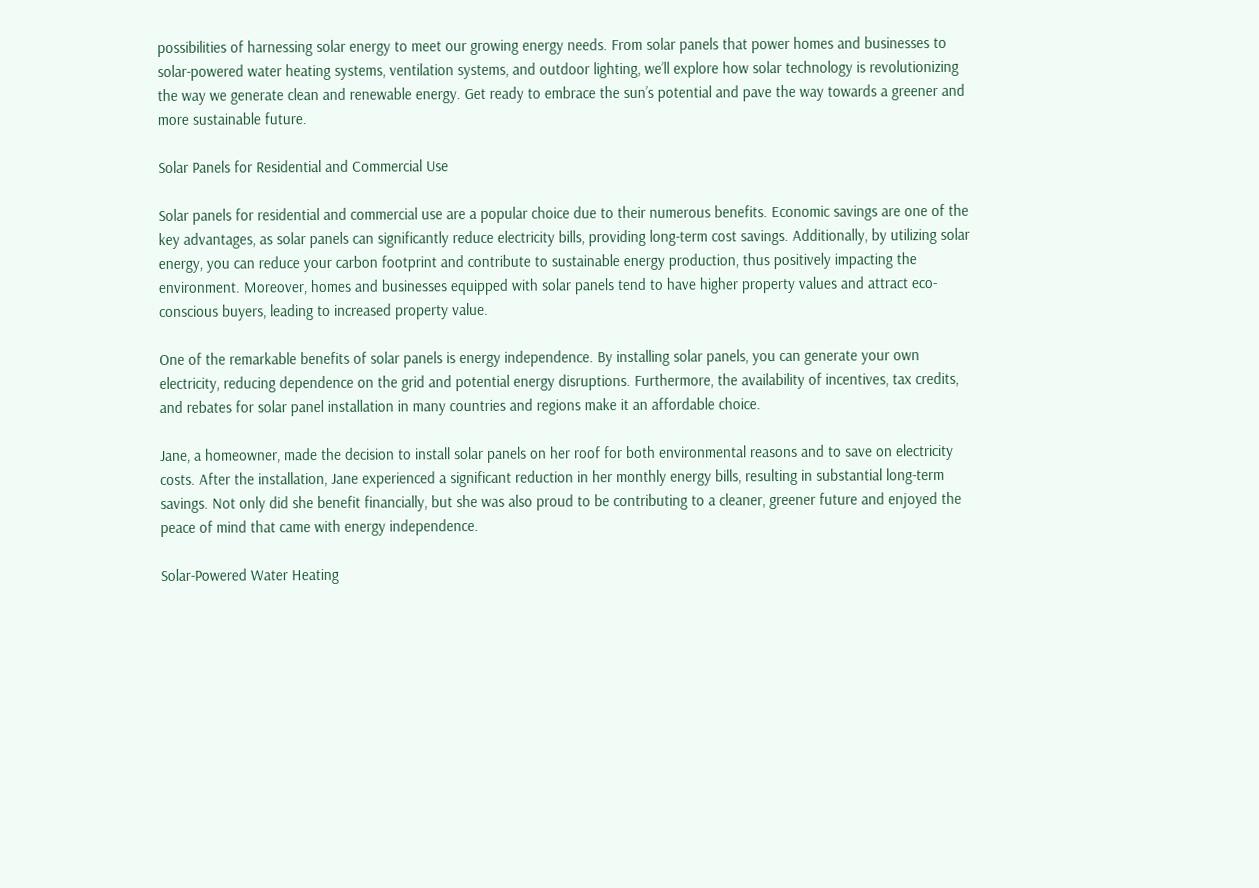possibilities of harnessing solar energy to meet our growing energy needs. From solar panels that power homes and businesses to solar-powered water heating systems, ventilation systems, and outdoor lighting, we’ll explore how solar technology is revolutionizing the way we generate clean and renewable energy. Get ready to embrace the sun’s potential and pave the way towards a greener and more sustainable future.

Solar Panels for Residential and Commercial Use

Solar panels for residential and commercial use are a popular choice due to their numerous benefits. Economic savings are one of the key advantages, as solar panels can significantly reduce electricity bills, providing long-term cost savings. Additionally, by utilizing solar energy, you can reduce your carbon footprint and contribute to sustainable energy production, thus positively impacting the environment. Moreover, homes and businesses equipped with solar panels tend to have higher property values and attract eco-conscious buyers, leading to increased property value.

One of the remarkable benefits of solar panels is energy independence. By installing solar panels, you can generate your own electricity, reducing dependence on the grid and potential energy disruptions. Furthermore, the availability of incentives, tax credits, and rebates for solar panel installation in many countries and regions make it an affordable choice.

Jane, a homeowner, made the decision to install solar panels on her roof for both environmental reasons and to save on electricity costs. After the installation, Jane experienced a significant reduction in her monthly energy bills, resulting in substantial long-term savings. Not only did she benefit financially, but she was also proud to be contributing to a cleaner, greener future and enjoyed the peace of mind that came with energy independence.

Solar-Powered Water Heating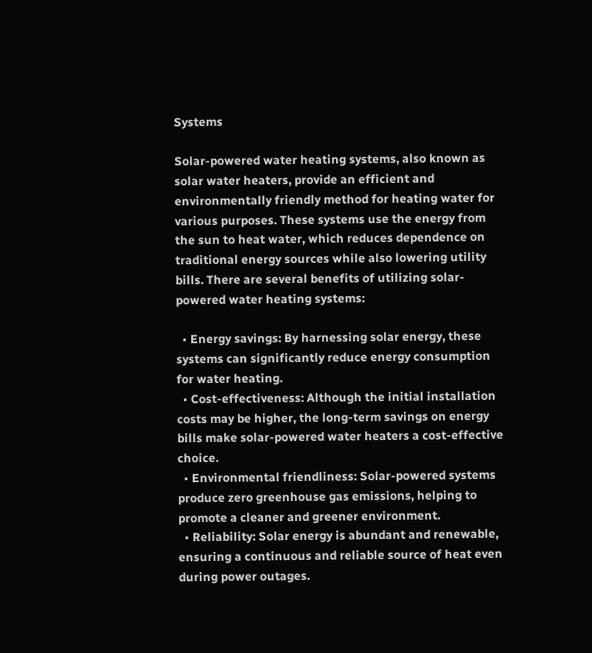Systems

Solar-powered water heating systems, also known as solar water heaters, provide an efficient and environmentally friendly method for heating water for various purposes. These systems use the energy from the sun to heat water, which reduces dependence on traditional energy sources while also lowering utility bills. There are several benefits of utilizing solar-powered water heating systems:

  • Energy savings: By harnessing solar energy, these systems can significantly reduce energy consumption for water heating.
  • Cost-effectiveness: Although the initial installation costs may be higher, the long-term savings on energy bills make solar-powered water heaters a cost-effective choice.
  • Environmental friendliness: Solar-powered systems produce zero greenhouse gas emissions, helping to promote a cleaner and greener environment.
  • Reliability: Solar energy is abundant and renewable, ensuring a continuous and reliable source of heat even during power outages.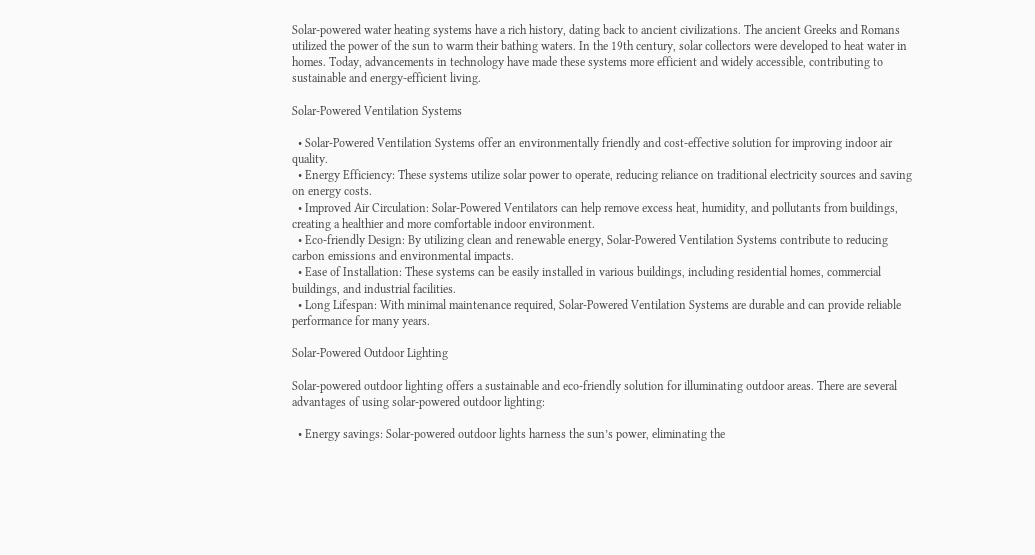Solar-powered water heating systems have a rich history, dating back to ancient civilizations. The ancient Greeks and Romans utilized the power of the sun to warm their bathing waters. In the 19th century, solar collectors were developed to heat water in homes. Today, advancements in technology have made these systems more efficient and widely accessible, contributing to sustainable and energy-efficient living.

Solar-Powered Ventilation Systems

  • Solar-Powered Ventilation Systems offer an environmentally friendly and cost-effective solution for improving indoor air quality.
  • Energy Efficiency: These systems utilize solar power to operate, reducing reliance on traditional electricity sources and saving on energy costs.
  • Improved Air Circulation: Solar-Powered Ventilators can help remove excess heat, humidity, and pollutants from buildings, creating a healthier and more comfortable indoor environment.
  • Eco-friendly Design: By utilizing clean and renewable energy, Solar-Powered Ventilation Systems contribute to reducing carbon emissions and environmental impacts.
  • Ease of Installation: These systems can be easily installed in various buildings, including residential homes, commercial buildings, and industrial facilities.
  • Long Lifespan: With minimal maintenance required, Solar-Powered Ventilation Systems are durable and can provide reliable performance for many years.

Solar-Powered Outdoor Lighting

Solar-powered outdoor lighting offers a sustainable and eco-friendly solution for illuminating outdoor areas. There are several advantages of using solar-powered outdoor lighting:

  • Energy savings: Solar-powered outdoor lights harness the sun’s power, eliminating the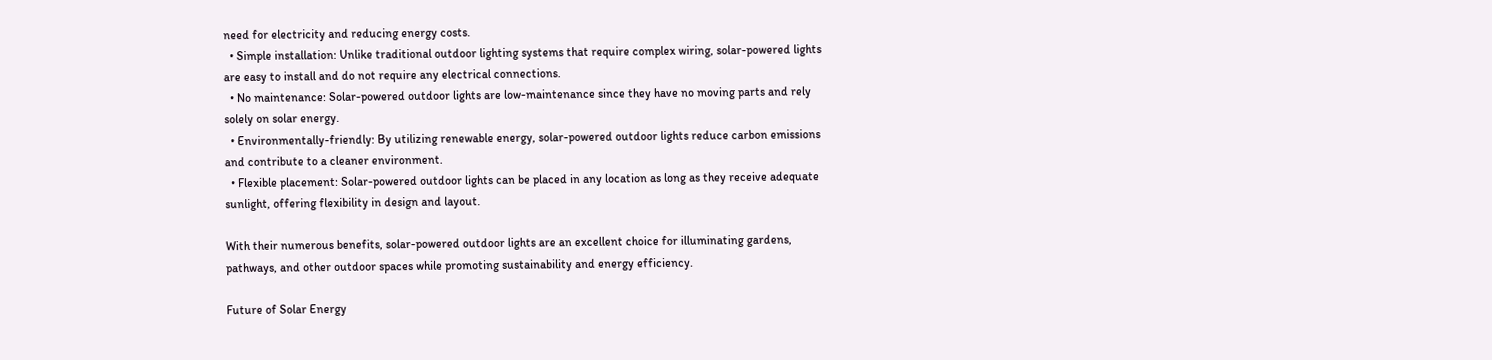need for electricity and reducing energy costs.
  • Simple installation: Unlike traditional outdoor lighting systems that require complex wiring, solar-powered lights are easy to install and do not require any electrical connections.
  • No maintenance: Solar-powered outdoor lights are low-maintenance since they have no moving parts and rely solely on solar energy.
  • Environmentally-friendly: By utilizing renewable energy, solar-powered outdoor lights reduce carbon emissions and contribute to a cleaner environment.
  • Flexible placement: Solar-powered outdoor lights can be placed in any location as long as they receive adequate sunlight, offering flexibility in design and layout.

With their numerous benefits, solar-powered outdoor lights are an excellent choice for illuminating gardens, pathways, and other outdoor spaces while promoting sustainability and energy efficiency.

Future of Solar Energy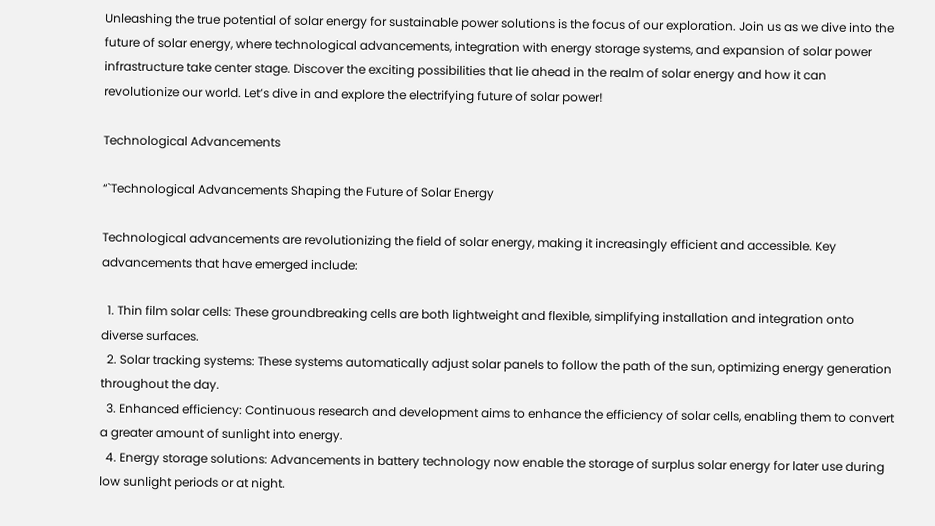Unleashing the true potential of solar energy for sustainable power solutions is the focus of our exploration. Join us as we dive into the future of solar energy, where technological advancements, integration with energy storage systems, and expansion of solar power infrastructure take center stage. Discover the exciting possibilities that lie ahead in the realm of solar energy and how it can revolutionize our world. Let’s dive in and explore the electrifying future of solar power!

Technological Advancements

“`Technological Advancements Shaping the Future of Solar Energy

Technological advancements are revolutionizing the field of solar energy, making it increasingly efficient and accessible. Key advancements that have emerged include:

  1. Thin film solar cells: These groundbreaking cells are both lightweight and flexible, simplifying installation and integration onto diverse surfaces.
  2. Solar tracking systems: These systems automatically adjust solar panels to follow the path of the sun, optimizing energy generation throughout the day.
  3. Enhanced efficiency: Continuous research and development aims to enhance the efficiency of solar cells, enabling them to convert a greater amount of sunlight into energy.
  4. Energy storage solutions: Advancements in battery technology now enable the storage of surplus solar energy for later use during low sunlight periods or at night.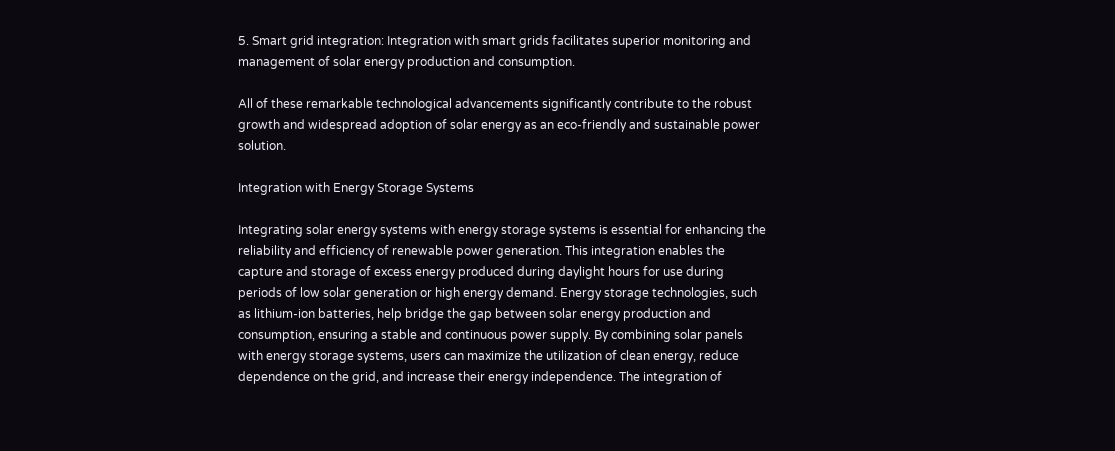5. Smart grid integration: Integration with smart grids facilitates superior monitoring and management of solar energy production and consumption.

All of these remarkable technological advancements significantly contribute to the robust growth and widespread adoption of solar energy as an eco-friendly and sustainable power solution.

Integration with Energy Storage Systems

Integrating solar energy systems with energy storage systems is essential for enhancing the reliability and efficiency of renewable power generation. This integration enables the capture and storage of excess energy produced during daylight hours for use during periods of low solar generation or high energy demand. Energy storage technologies, such as lithium-ion batteries, help bridge the gap between solar energy production and consumption, ensuring a stable and continuous power supply. By combining solar panels with energy storage systems, users can maximize the utilization of clean energy, reduce dependence on the grid, and increase their energy independence. The integration of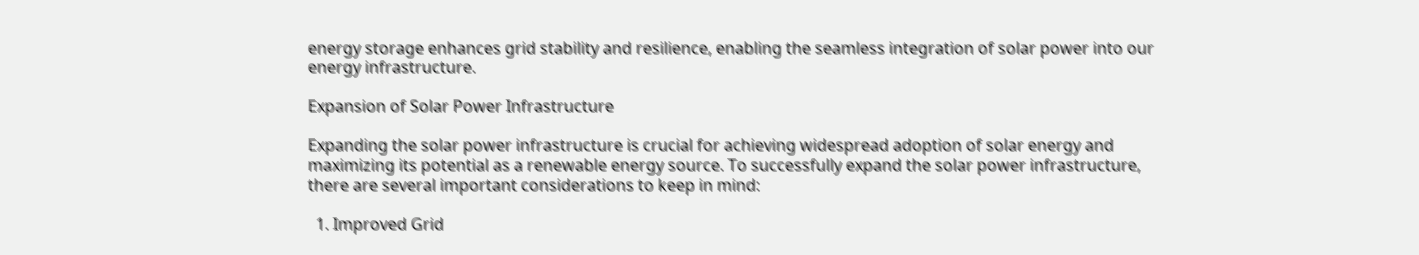energy storage enhances grid stability and resilience, enabling the seamless integration of solar power into our energy infrastructure.

Expansion of Solar Power Infrastructure

Expanding the solar power infrastructure is crucial for achieving widespread adoption of solar energy and maximizing its potential as a renewable energy source. To successfully expand the solar power infrastructure, there are several important considerations to keep in mind:

  1. Improved Grid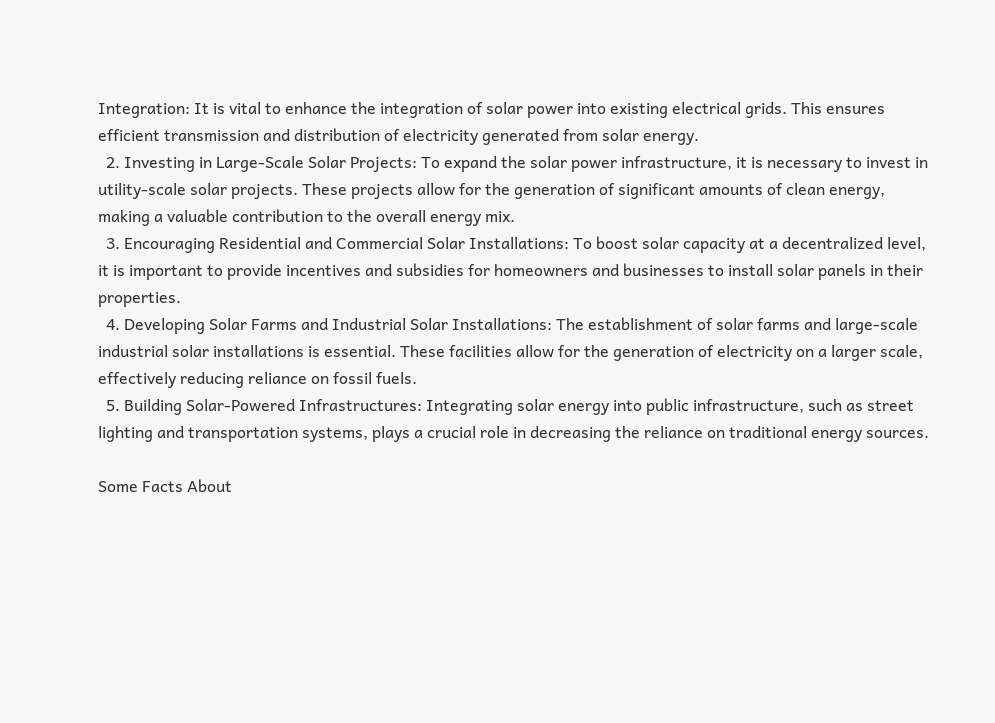Integration: It is vital to enhance the integration of solar power into existing electrical grids. This ensures efficient transmission and distribution of electricity generated from solar energy.
  2. Investing in Large-Scale Solar Projects: To expand the solar power infrastructure, it is necessary to invest in utility-scale solar projects. These projects allow for the generation of significant amounts of clean energy, making a valuable contribution to the overall energy mix.
  3. Encouraging Residential and Commercial Solar Installations: To boost solar capacity at a decentralized level, it is important to provide incentives and subsidies for homeowners and businesses to install solar panels in their properties.
  4. Developing Solar Farms and Industrial Solar Installations: The establishment of solar farms and large-scale industrial solar installations is essential. These facilities allow for the generation of electricity on a larger scale, effectively reducing reliance on fossil fuels.
  5. Building Solar-Powered Infrastructures: Integrating solar energy into public infrastructure, such as street lighting and transportation systems, plays a crucial role in decreasing the reliance on traditional energy sources.

Some Facts About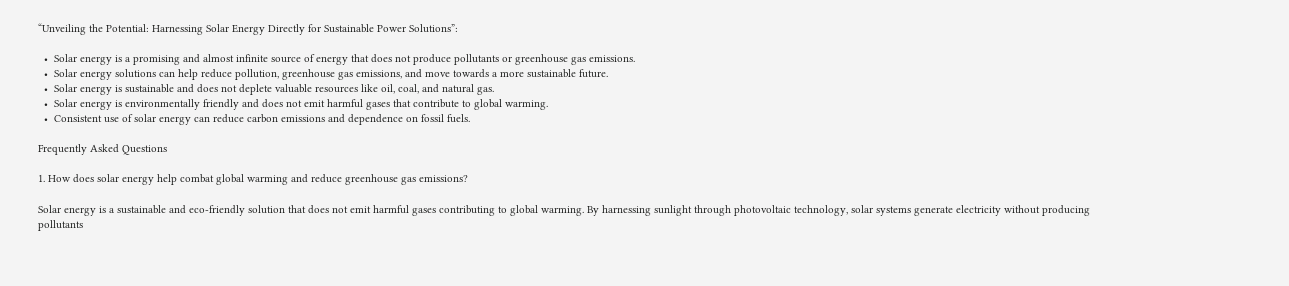“Unveiling the Potential: Harnessing Solar Energy Directly for Sustainable Power Solutions”:

  •  Solar energy is a promising and almost infinite source of energy that does not produce pollutants or greenhouse gas emissions.
  •  Solar energy solutions can help reduce pollution, greenhouse gas emissions, and move towards a more sustainable future.
  •  Solar energy is sustainable and does not deplete valuable resources like oil, coal, and natural gas.
  •  Solar energy is environmentally friendly and does not emit harmful gases that contribute to global warming.
  •  Consistent use of solar energy can reduce carbon emissions and dependence on fossil fuels.

Frequently Asked Questions

1. How does solar energy help combat global warming and reduce greenhouse gas emissions?

Solar energy is a sustainable and eco-friendly solution that does not emit harmful gases contributing to global warming. By harnessing sunlight through photovoltaic technology, solar systems generate electricity without producing pollutants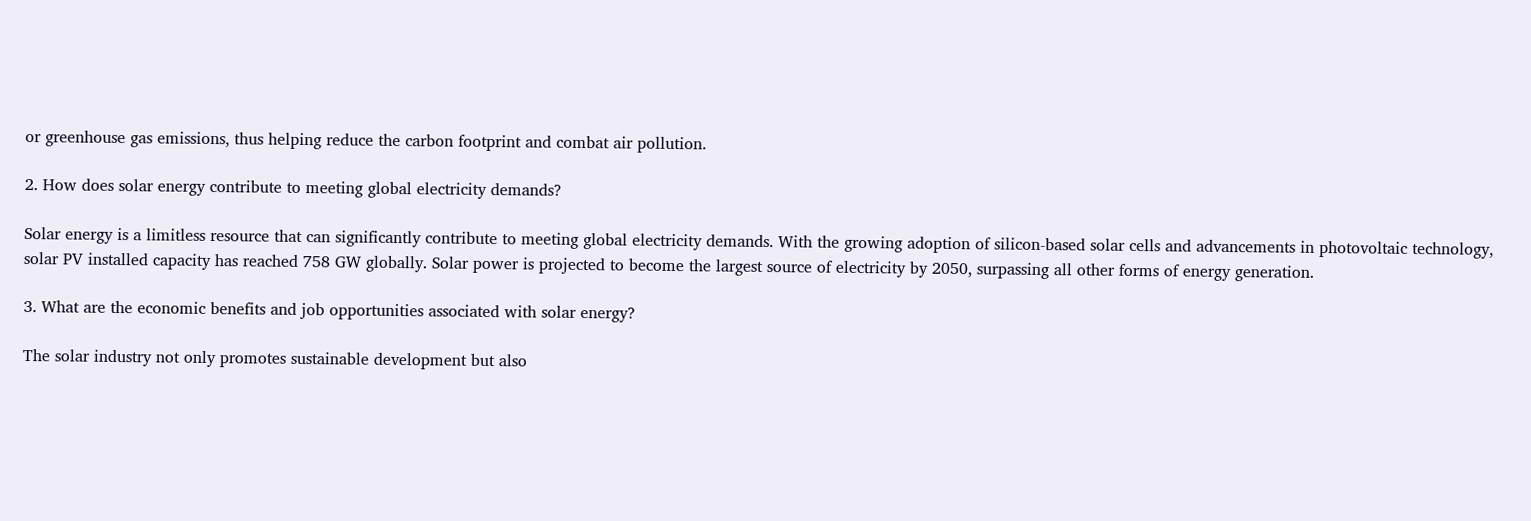or greenhouse gas emissions, thus helping reduce the carbon footprint and combat air pollution.

2. How does solar energy contribute to meeting global electricity demands?

Solar energy is a limitless resource that can significantly contribute to meeting global electricity demands. With the growing adoption of silicon-based solar cells and advancements in photovoltaic technology, solar PV installed capacity has reached 758 GW globally. Solar power is projected to become the largest source of electricity by 2050, surpassing all other forms of energy generation.

3. What are the economic benefits and job opportunities associated with solar energy?

The solar industry not only promotes sustainable development but also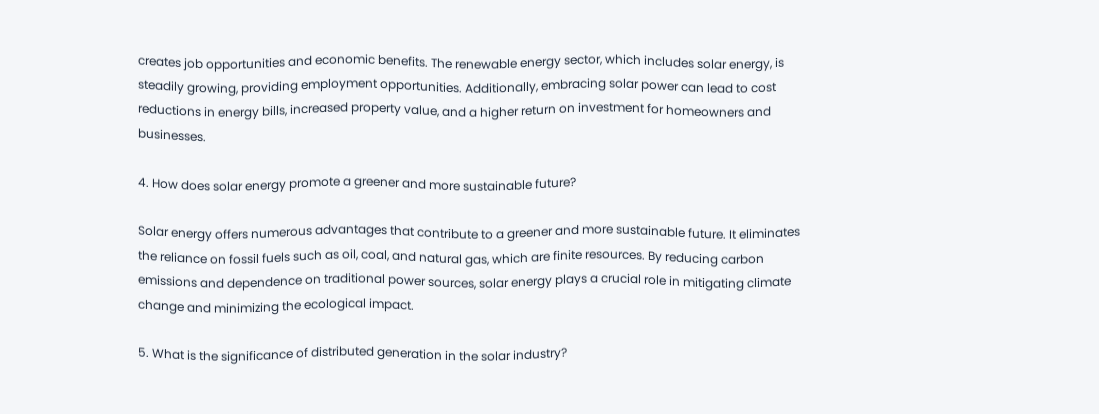creates job opportunities and economic benefits. The renewable energy sector, which includes solar energy, is steadily growing, providing employment opportunities. Additionally, embracing solar power can lead to cost reductions in energy bills, increased property value, and a higher return on investment for homeowners and businesses.

4. How does solar energy promote a greener and more sustainable future?

Solar energy offers numerous advantages that contribute to a greener and more sustainable future. It eliminates the reliance on fossil fuels such as oil, coal, and natural gas, which are finite resources. By reducing carbon emissions and dependence on traditional power sources, solar energy plays a crucial role in mitigating climate change and minimizing the ecological impact.

5. What is the significance of distributed generation in the solar industry?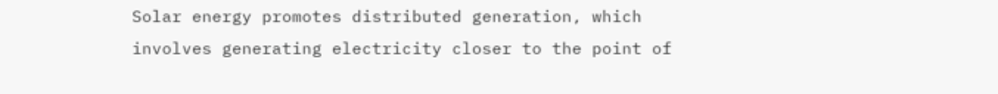Solar energy promotes distributed generation, which involves generating electricity closer to the point of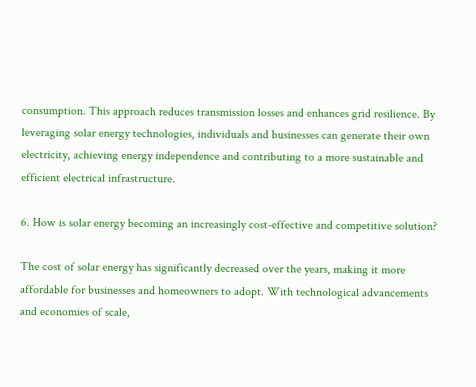consumption. This approach reduces transmission losses and enhances grid resilience. By leveraging solar energy technologies, individuals and businesses can generate their own electricity, achieving energy independence and contributing to a more sustainable and efficient electrical infrastructure.

6. How is solar energy becoming an increasingly cost-effective and competitive solution?

The cost of solar energy has significantly decreased over the years, making it more affordable for businesses and homeowners to adopt. With technological advancements and economies of scale,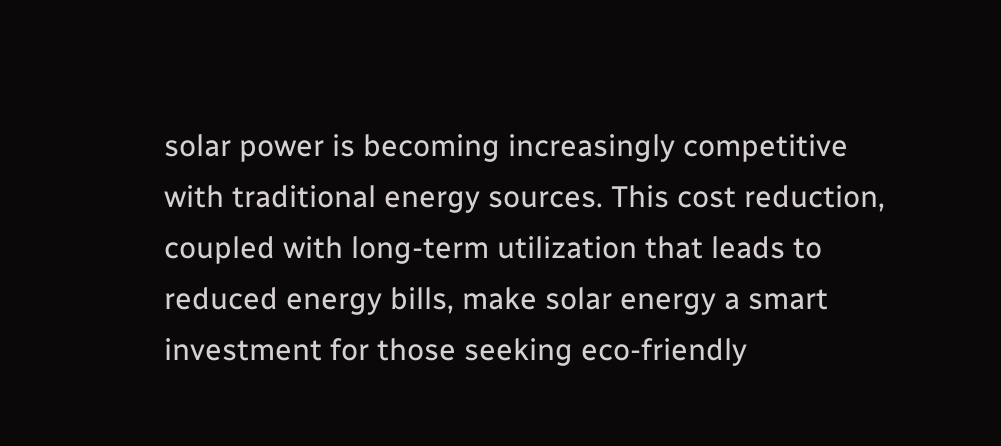solar power is becoming increasingly competitive with traditional energy sources. This cost reduction, coupled with long-term utilization that leads to reduced energy bills, make solar energy a smart investment for those seeking eco-friendly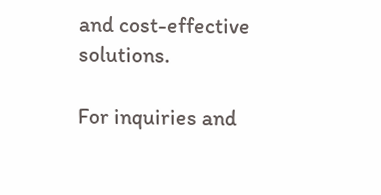and cost-effective solutions.

For inquiries and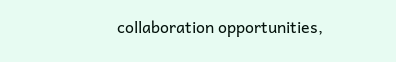collaboration opportunities,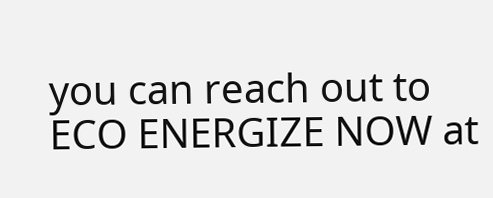you can reach out to ECO ENERGIZE NOW at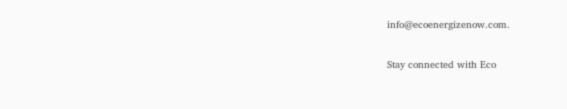info@ecoenergizenow.com.

Stay connected with Eco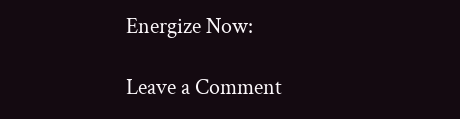Energize Now:

Leave a Comment